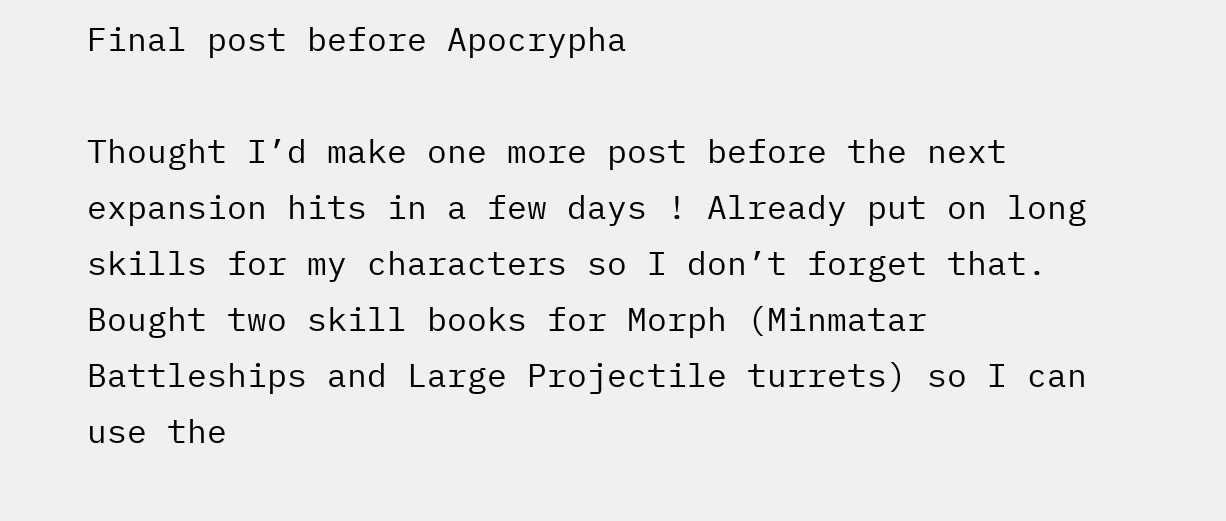Final post before Apocrypha

Thought I’d make one more post before the next expansion hits in a few days ! Already put on long skills for my characters so I don’t forget that. Bought two skill books for Morph (Minmatar Battleships and Large Projectile turrets) so I can use the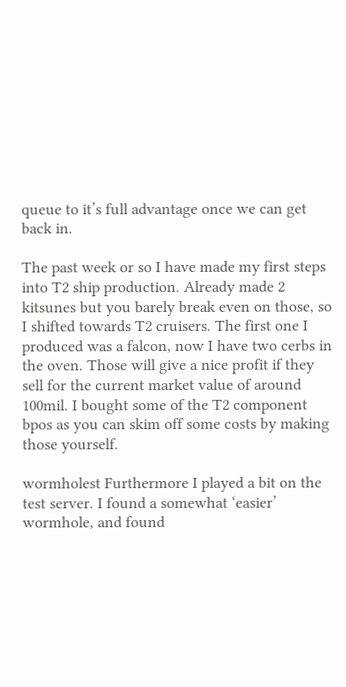queue to it’s full advantage once we can get back in.

The past week or so I have made my first steps into T2 ship production. Already made 2 kitsunes but you barely break even on those, so I shifted towards T2 cruisers. The first one I produced was a falcon, now I have two cerbs in the oven. Those will give a nice profit if they sell for the current market value of around 100mil. I bought some of the T2 component bpos as you can skim off some costs by making those yourself.

wormholest Furthermore I played a bit on the test server. I found a somewhat ‘easier’ wormhole, and found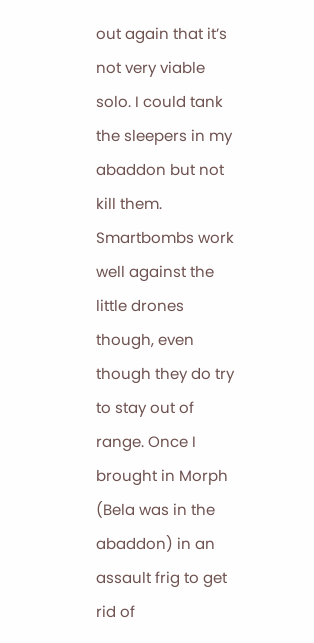out again that it’s not very viable solo. I could tank the sleepers in my abaddon but not kill them. Smartbombs work well against the little drones though, even though they do try to stay out of range. Once I brought in Morph (Bela was in the abaddon) in an assault frig to get rid of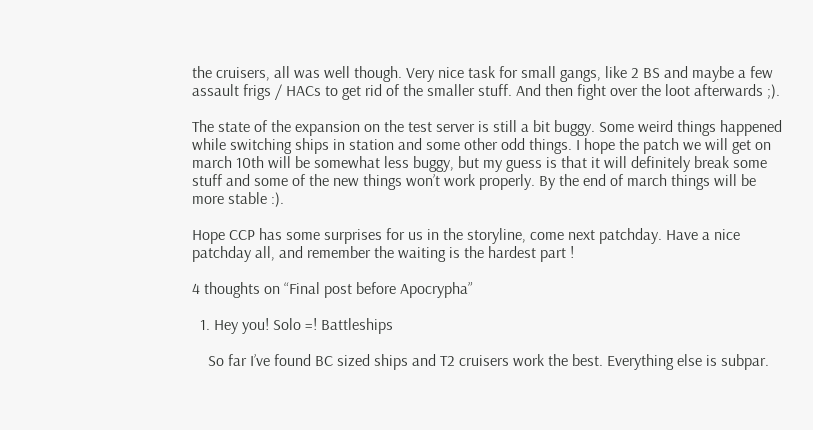the cruisers, all was well though. Very nice task for small gangs, like 2 BS and maybe a few assault frigs / HACs to get rid of the smaller stuff. And then fight over the loot afterwards ;).

The state of the expansion on the test server is still a bit buggy. Some weird things happened while switching ships in station and some other odd things. I hope the patch we will get on march 10th will be somewhat less buggy, but my guess is that it will definitely break some stuff and some of the new things won’t work properly. By the end of march things will be more stable :).

Hope CCP has some surprises for us in the storyline, come next patchday. Have a nice patchday all, and remember the waiting is the hardest part !

4 thoughts on “Final post before Apocrypha”

  1. Hey you! Solo =! Battleships

    So far I’ve found BC sized ships and T2 cruisers work the best. Everything else is subpar.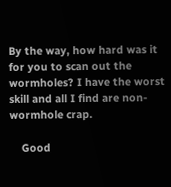By the way, how hard was it for you to scan out the wormholes? I have the worst skill and all I find are non-wormhole crap.

    Good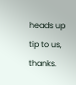heads up tip to us, thanks.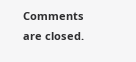Comments are closed.